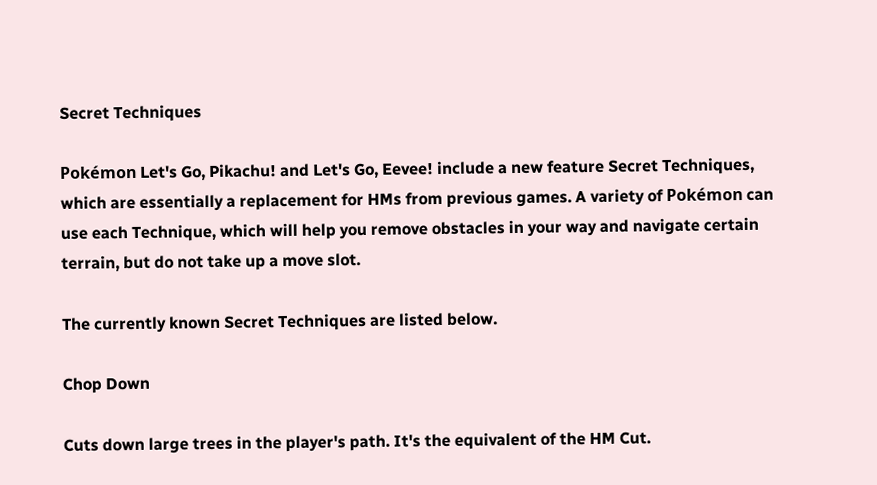Secret Techniques

Pokémon Let's Go, Pikachu! and Let's Go, Eevee! include a new feature Secret Techniques, which are essentially a replacement for HMs from previous games. A variety of Pokémon can use each Technique, which will help you remove obstacles in your way and navigate certain terrain, but do not take up a move slot.

The currently known Secret Techniques are listed below.

Chop Down

Cuts down large trees in the player's path. It's the equivalent of the HM Cut.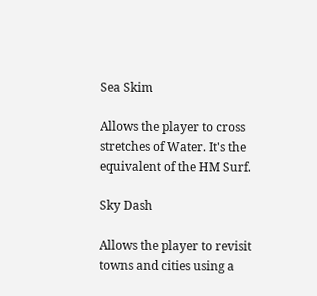Sea Skim

Allows the player to cross stretches of Water. It's the equivalent of the HM Surf.

Sky Dash

Allows the player to revisit towns and cities using a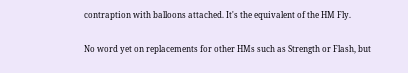contraption with balloons attached. It's the equivalent of the HM Fly.

No word yet on replacements for other HMs such as Strength or Flash, but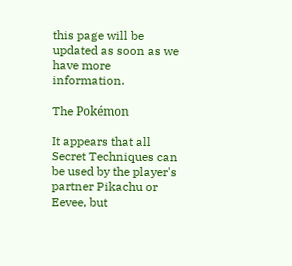this page will be updated as soon as we have more information.

The Pokémon

It appears that all Secret Techniques can be used by the player's partner Pikachu or Eevee, but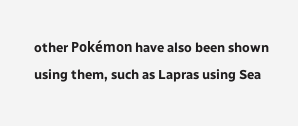other Pokémon have also been shown using them, such as Lapras using Sea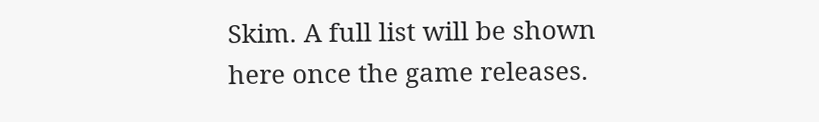Skim. A full list will be shown here once the game releases.